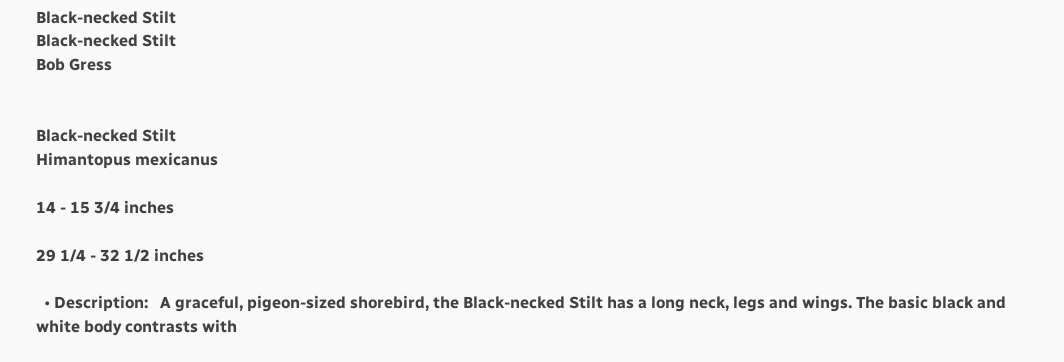Black-necked Stilt
Black-necked Stilt
Bob Gress


Black-necked Stilt
Himantopus mexicanus

14 - 15 3/4 inches

29 1/4 - 32 1/2 inches

  • Description:   A graceful, pigeon-sized shorebird, the Black-necked Stilt has a long neck, legs and wings. The basic black and white body contrasts with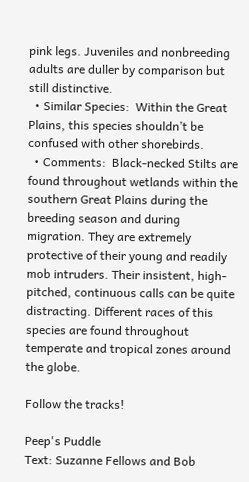pink legs. Juveniles and nonbreeding adults are duller by comparison but still distinctive.
  • Similar Species:  Within the Great Plains, this species shouldn’t be confused with other shorebirds.
  • Comments:  Black-necked Stilts are found throughout wetlands within the southern Great Plains during the breeding season and during migration. They are extremely protective of their young and readily mob intruders. Their insistent, high-pitched, continuous calls can be quite distracting. Different races of this species are found throughout temperate and tropical zones around the globe.

Follow the tracks!

Peep's Puddle
Text: Suzanne Fellows and Bob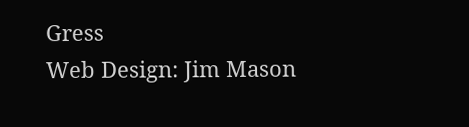Gress
Web Design: Jim Mason